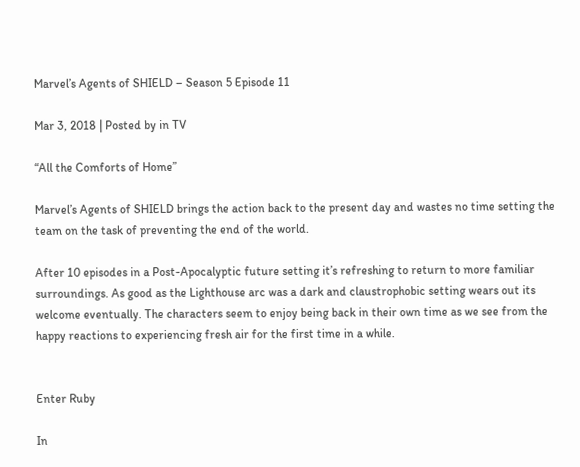Marvel’s Agents of SHIELD – Season 5 Episode 11

Mar 3, 2018 | Posted by in TV

“All the Comforts of Home”

Marvel’s Agents of SHIELD brings the action back to the present day and wastes no time setting the team on the task of preventing the end of the world.

After 10 episodes in a Post-Apocalyptic future setting it’s refreshing to return to more familiar surroundings. As good as the Lighthouse arc was a dark and claustrophobic setting wears out its welcome eventually. The characters seem to enjoy being back in their own time as we see from the happy reactions to experiencing fresh air for the first time in a while.


Enter Ruby

In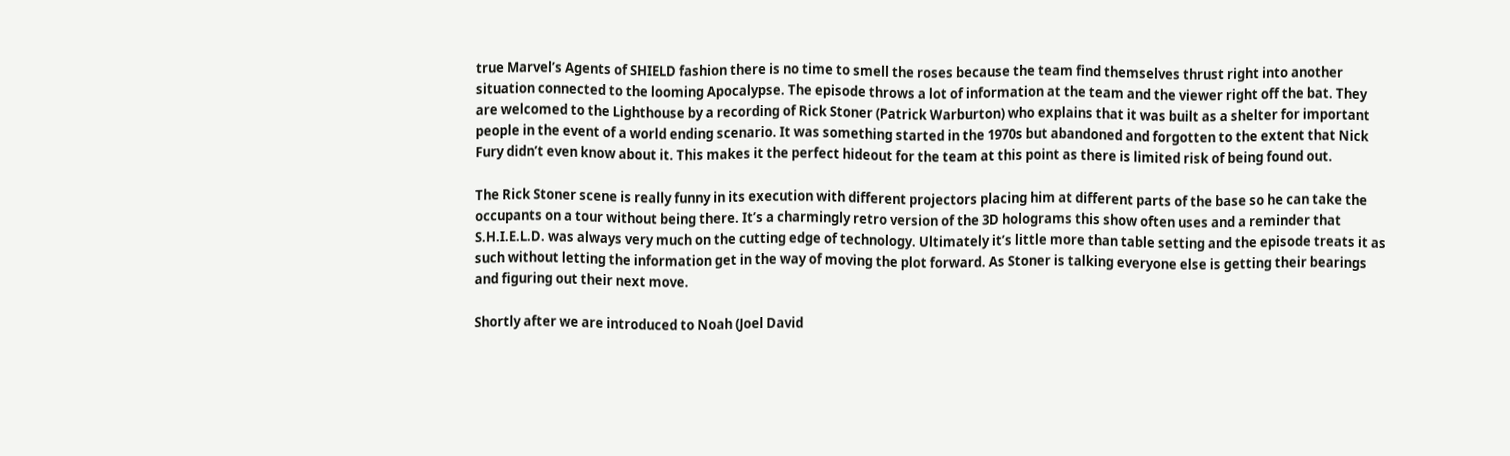true Marvel’s Agents of SHIELD fashion there is no time to smell the roses because the team find themselves thrust right into another situation connected to the looming Apocalypse. The episode throws a lot of information at the team and the viewer right off the bat. They are welcomed to the Lighthouse by a recording of Rick Stoner (Patrick Warburton) who explains that it was built as a shelter for important people in the event of a world ending scenario. It was something started in the 1970s but abandoned and forgotten to the extent that Nick Fury didn’t even know about it. This makes it the perfect hideout for the team at this point as there is limited risk of being found out.

The Rick Stoner scene is really funny in its execution with different projectors placing him at different parts of the base so he can take the occupants on a tour without being there. It’s a charmingly retro version of the 3D holograms this show often uses and a reminder that S.H.I.E.L.D. was always very much on the cutting edge of technology. Ultimately it’s little more than table setting and the episode treats it as such without letting the information get in the way of moving the plot forward. As Stoner is talking everyone else is getting their bearings and figuring out their next move.

Shortly after we are introduced to Noah (Joel David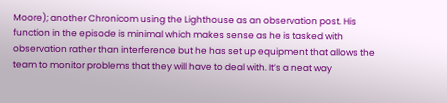Moore); another Chronicom using the Lighthouse as an observation post. His function in the episode is minimal which makes sense as he is tasked with observation rather than interference but he has set up equipment that allows the team to monitor problems that they will have to deal with. It’s a neat way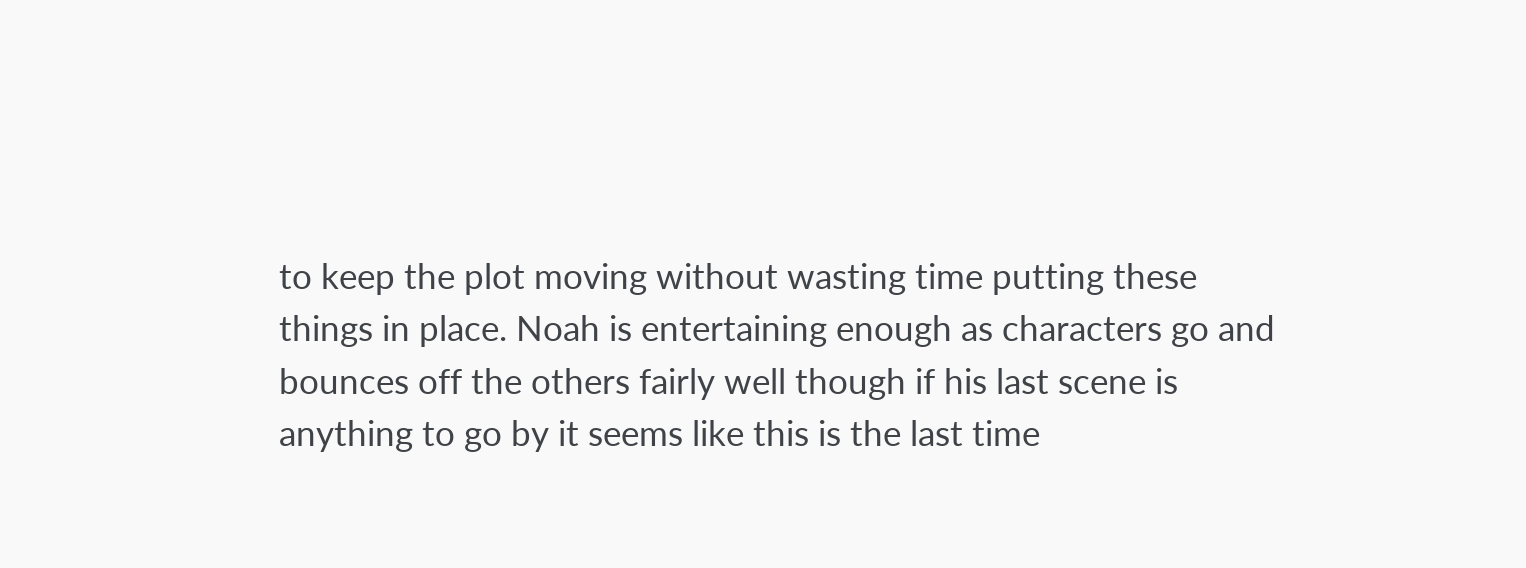to keep the plot moving without wasting time putting these things in place. Noah is entertaining enough as characters go and bounces off the others fairly well though if his last scene is anything to go by it seems like this is the last time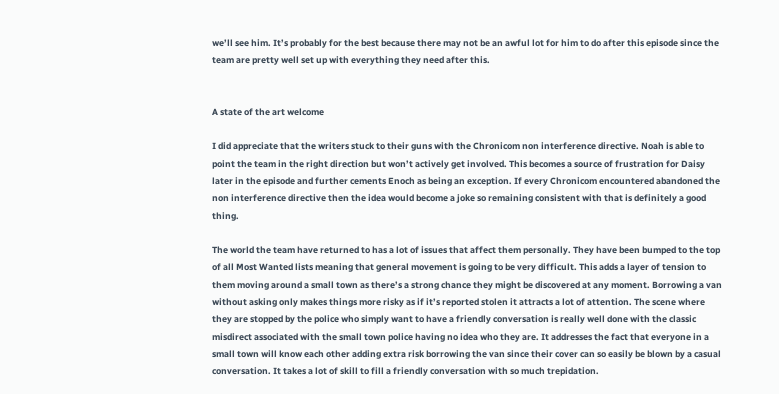we’ll see him. It’s probably for the best because there may not be an awful lot for him to do after this episode since the team are pretty well set up with everything they need after this.


A state of the art welcome

I did appreciate that the writers stuck to their guns with the Chronicom non interference directive. Noah is able to point the team in the right direction but won’t actively get involved. This becomes a source of frustration for Daisy later in the episode and further cements Enoch as being an exception. If every Chronicom encountered abandoned the non interference directive then the idea would become a joke so remaining consistent with that is definitely a good thing.

The world the team have returned to has a lot of issues that affect them personally. They have been bumped to the top of all Most Wanted lists meaning that general movement is going to be very difficult. This adds a layer of tension to them moving around a small town as there’s a strong chance they might be discovered at any moment. Borrowing a van without asking only makes things more risky as if it’s reported stolen it attracts a lot of attention. The scene where they are stopped by the police who simply want to have a friendly conversation is really well done with the classic misdirect associated with the small town police having no idea who they are. It addresses the fact that everyone in a small town will know each other adding extra risk borrowing the van since their cover can so easily be blown by a casual conversation. It takes a lot of skill to fill a friendly conversation with so much trepidation.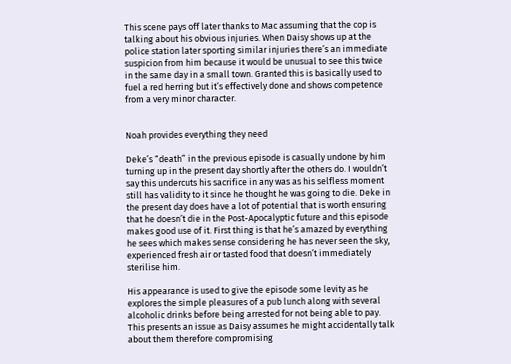This scene pays off later thanks to Mac assuming that the cop is talking about his obvious injuries. When Daisy shows up at the police station later sporting similar injuries there’s an immediate suspicion from him because it would be unusual to see this twice in the same day in a small town. Granted this is basically used to fuel a red herring but it’s effectively done and shows competence from a very minor character.


Noah provides everything they need

Deke’s “death” in the previous episode is casually undone by him turning up in the present day shortly after the others do. I wouldn’t say this undercuts his sacrifice in any was as his selfless moment still has validity to it since he thought he was going to die. Deke in the present day does have a lot of potential that is worth ensuring that he doesn’t die in the Post-Apocalyptic future and this episode makes good use of it. First thing is that he’s amazed by everything he sees which makes sense considering he has never seen the sky, experienced fresh air or tasted food that doesn’t immediately sterilise him.

His appearance is used to give the episode some levity as he explores the simple pleasures of a pub lunch along with several alcoholic drinks before being arrested for not being able to pay. This presents an issue as Daisy assumes he might accidentally talk about them therefore compromising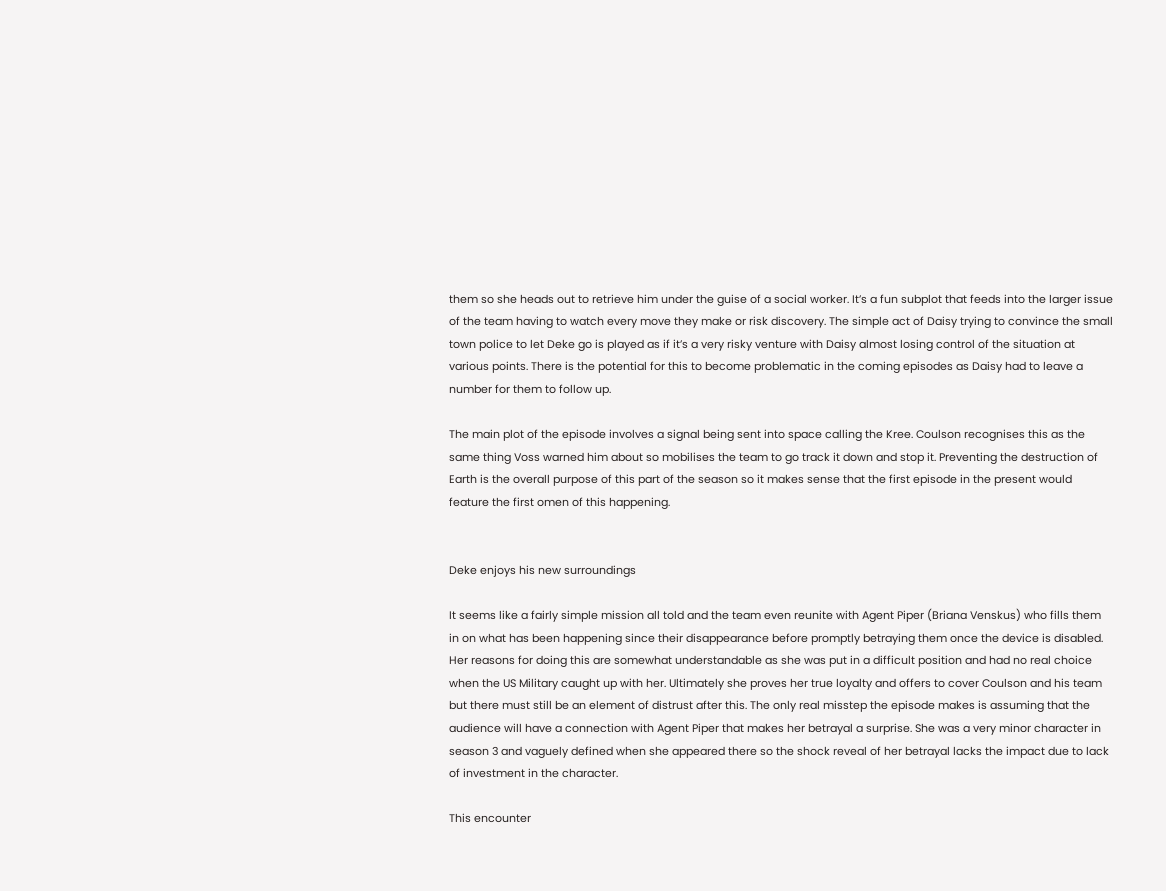them so she heads out to retrieve him under the guise of a social worker. It’s a fun subplot that feeds into the larger issue of the team having to watch every move they make or risk discovery. The simple act of Daisy trying to convince the small town police to let Deke go is played as if it’s a very risky venture with Daisy almost losing control of the situation at various points. There is the potential for this to become problematic in the coming episodes as Daisy had to leave a number for them to follow up.

The main plot of the episode involves a signal being sent into space calling the Kree. Coulson recognises this as the same thing Voss warned him about so mobilises the team to go track it down and stop it. Preventing the destruction of Earth is the overall purpose of this part of the season so it makes sense that the first episode in the present would feature the first omen of this happening.


Deke enjoys his new surroundings

It seems like a fairly simple mission all told and the team even reunite with Agent Piper (Briana Venskus) who fills them in on what has been happening since their disappearance before promptly betraying them once the device is disabled. Her reasons for doing this are somewhat understandable as she was put in a difficult position and had no real choice when the US Military caught up with her. Ultimately she proves her true loyalty and offers to cover Coulson and his team but there must still be an element of distrust after this. The only real misstep the episode makes is assuming that the audience will have a connection with Agent Piper that makes her betrayal a surprise. She was a very minor character in season 3 and vaguely defined when she appeared there so the shock reveal of her betrayal lacks the impact due to lack of investment in the character.

This encounter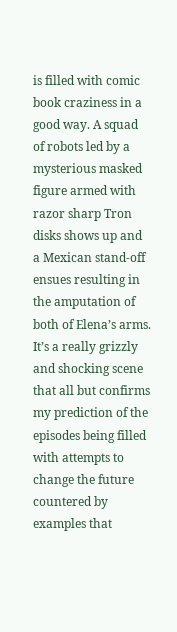is filled with comic book craziness in a good way. A squad of robots led by a mysterious masked figure armed with razor sharp Tron disks shows up and a Mexican stand-off ensues resulting in the amputation of both of Elena’s arms. It’s a really grizzly and shocking scene that all but confirms my prediction of the episodes being filled with attempts to change the future countered by examples that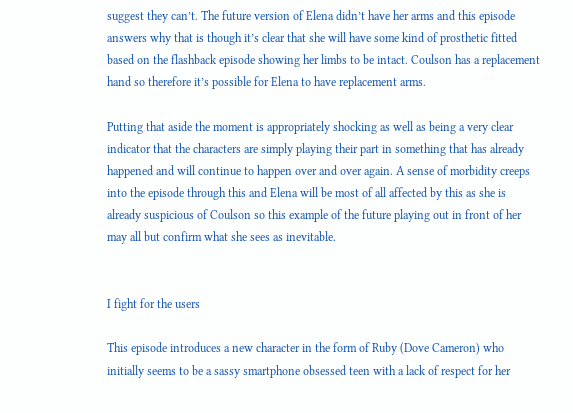suggest they can’t. The future version of Elena didn’t have her arms and this episode answers why that is though it’s clear that she will have some kind of prosthetic fitted based on the flashback episode showing her limbs to be intact. Coulson has a replacement hand so therefore it’s possible for Elena to have replacement arms.

Putting that aside the moment is appropriately shocking as well as being a very clear indicator that the characters are simply playing their part in something that has already happened and will continue to happen over and over again. A sense of morbidity creeps into the episode through this and Elena will be most of all affected by this as she is already suspicious of Coulson so this example of the future playing out in front of her may all but confirm what she sees as inevitable.


I fight for the users

This episode introduces a new character in the form of Ruby (Dove Cameron) who initially seems to be a sassy smartphone obsessed teen with a lack of respect for her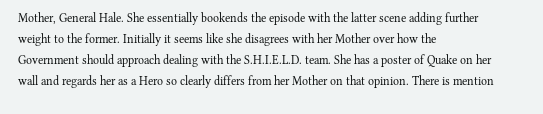Mother, General Hale. She essentially bookends the episode with the latter scene adding further weight to the former. Initially it seems like she disagrees with her Mother over how the Government should approach dealing with the S.H.I.E.L.D. team. She has a poster of Quake on her wall and regards her as a Hero so clearly differs from her Mother on that opinion. There is mention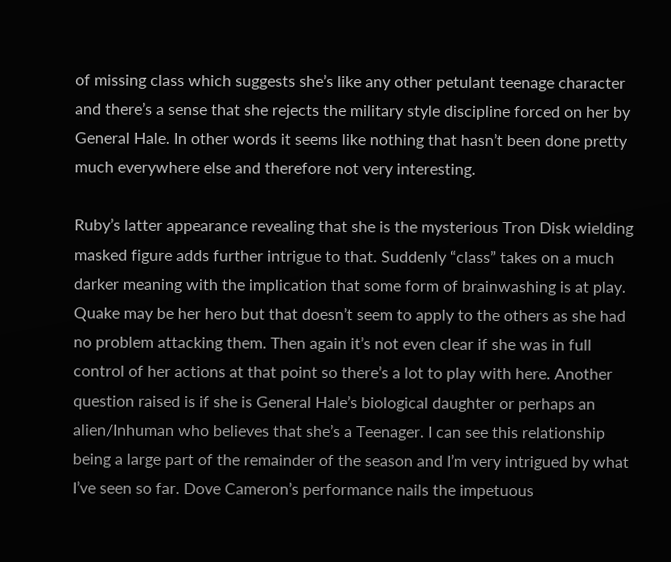of missing class which suggests she’s like any other petulant teenage character and there’s a sense that she rejects the military style discipline forced on her by General Hale. In other words it seems like nothing that hasn’t been done pretty much everywhere else and therefore not very interesting.

Ruby’s latter appearance revealing that she is the mysterious Tron Disk wielding masked figure adds further intrigue to that. Suddenly “class” takes on a much darker meaning with the implication that some form of brainwashing is at play. Quake may be her hero but that doesn’t seem to apply to the others as she had no problem attacking them. Then again it’s not even clear if she was in full control of her actions at that point so there’s a lot to play with here. Another question raised is if she is General Hale’s biological daughter or perhaps an alien/Inhuman who believes that she’s a Teenager. I can see this relationship being a large part of the remainder of the season and I’m very intrigued by what I’ve seen so far. Dove Cameron’s performance nails the impetuous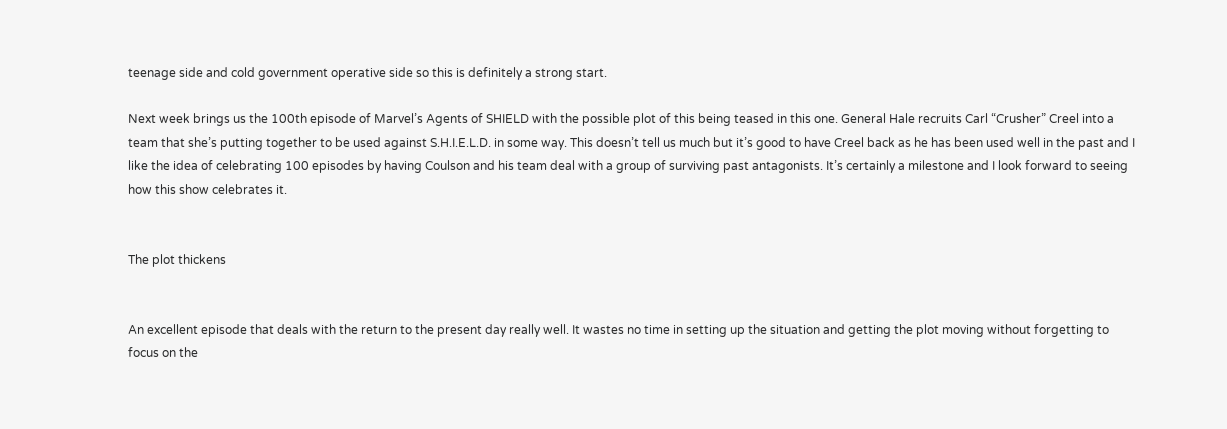teenage side and cold government operative side so this is definitely a strong start.

Next week brings us the 100th episode of Marvel’s Agents of SHIELD with the possible plot of this being teased in this one. General Hale recruits Carl “Crusher” Creel into a team that she’s putting together to be used against S.H.I.E.L.D. in some way. This doesn’t tell us much but it’s good to have Creel back as he has been used well in the past and I like the idea of celebrating 100 episodes by having Coulson and his team deal with a group of surviving past antagonists. It’s certainly a milestone and I look forward to seeing how this show celebrates it.


The plot thickens


An excellent episode that deals with the return to the present day really well. It wastes no time in setting up the situation and getting the plot moving without forgetting to focus on the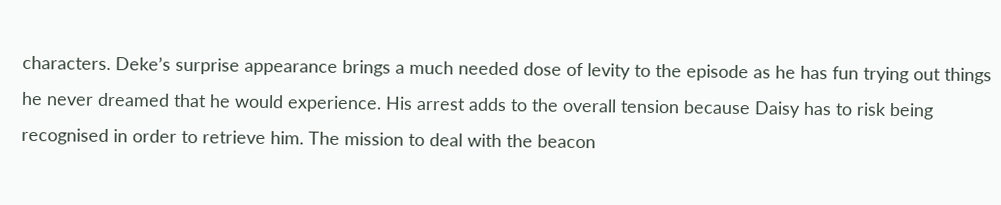characters. Deke’s surprise appearance brings a much needed dose of levity to the episode as he has fun trying out things he never dreamed that he would experience. His arrest adds to the overall tension because Daisy has to risk being recognised in order to retrieve him. The mission to deal with the beacon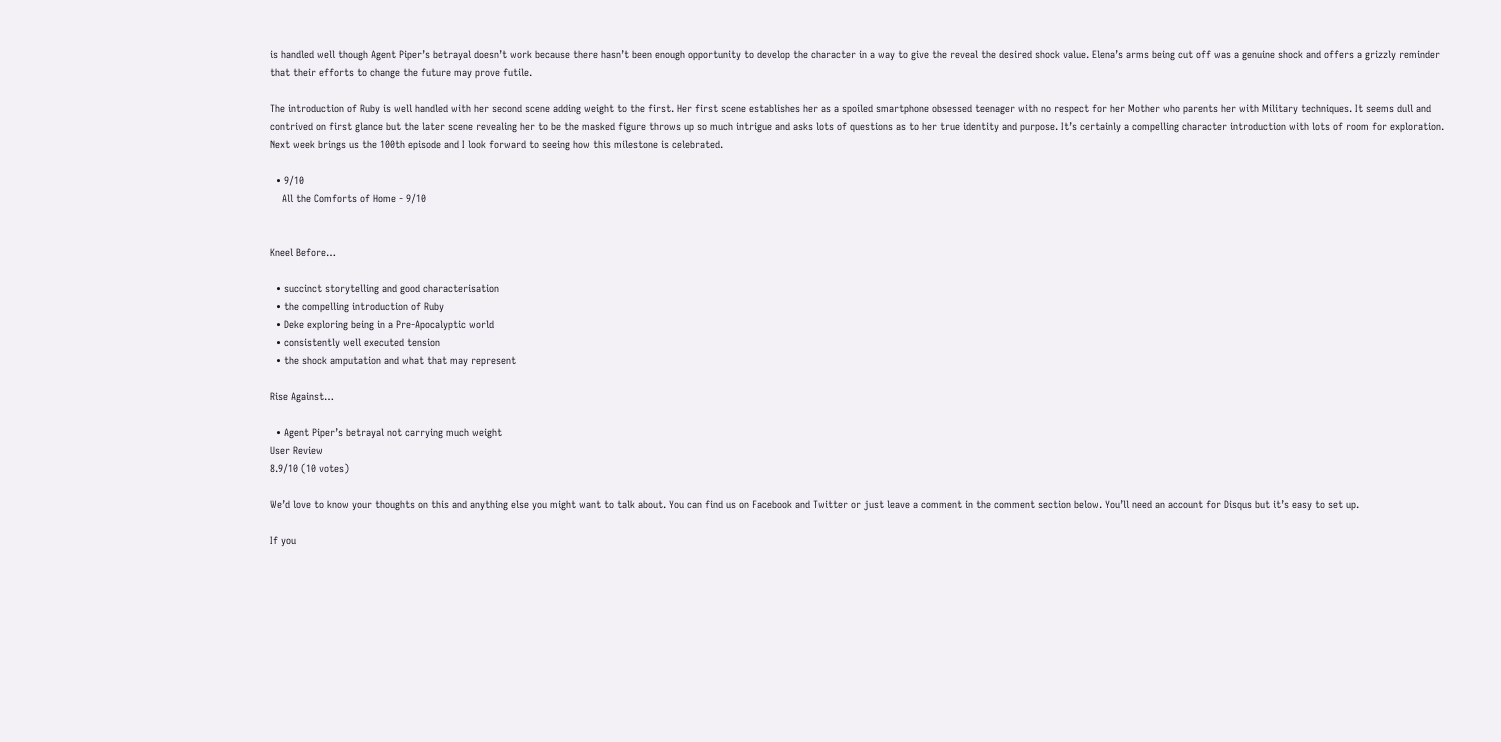is handled well though Agent Piper’s betrayal doesn’t work because there hasn’t been enough opportunity to develop the character in a way to give the reveal the desired shock value. Elena’s arms being cut off was a genuine shock and offers a grizzly reminder that their efforts to change the future may prove futile.

The introduction of Ruby is well handled with her second scene adding weight to the first. Her first scene establishes her as a spoiled smartphone obsessed teenager with no respect for her Mother who parents her with Military techniques. It seems dull and contrived on first glance but the later scene revealing her to be the masked figure throws up so much intrigue and asks lots of questions as to her true identity and purpose. It’s certainly a compelling character introduction with lots of room for exploration. Next week brings us the 100th episode and I look forward to seeing how this milestone is celebrated.

  • 9/10
    All the Comforts of Home - 9/10


Kneel Before…

  • succinct storytelling and good characterisation
  • the compelling introduction of Ruby
  • Deke exploring being in a Pre-Apocalyptic world
  • consistently well executed tension
  • the shock amputation and what that may represent

Rise Against…

  • Agent Piper’s betrayal not carrying much weight
User Review
8.9/10 (10 votes)

We’d love to know your thoughts on this and anything else you might want to talk about. You can find us on Facebook and Twitter or just leave a comment in the comment section below. You’ll need an account for Disqus but it’s easy to set up.

If you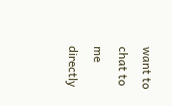want to chat to me directly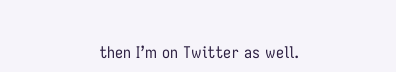then I’m on Twitter as well.